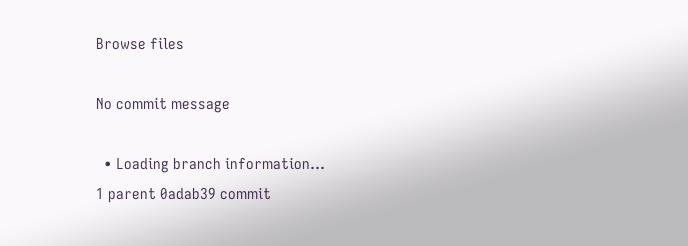Browse files

No commit message

  • Loading branch information...
1 parent 0adab39 commit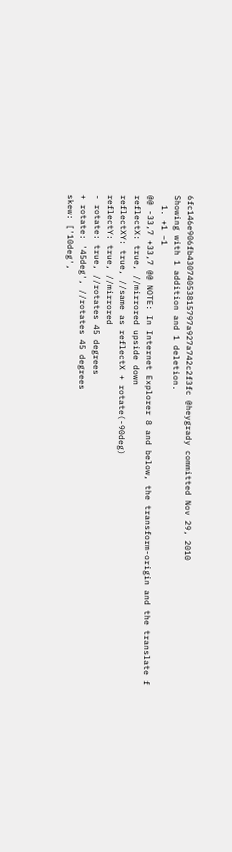6fc146e906fb43074053815797a927a742c2f3fc @heygrady committed Nov 29, 2010
Showing with 1 addition and 1 deletion.
  1. +1 −1
@@ -33,7 +33,7 @@ NOTE: In Internet Explorer 8 and below, the transform-origin and the translate f
reflectX: true, //mirrored upside down
reflectXY: true, //same as reflectX + rotate(-90deg)
reflectY: true, //mirrored
- rotate: true, //rotates 45 degrees
+ rotate: '45deg', //rotates 45 degrees
skew: ['10deg',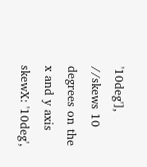'10deg'], //skews 10 degrees on the x and y axis
skewX: '10deg',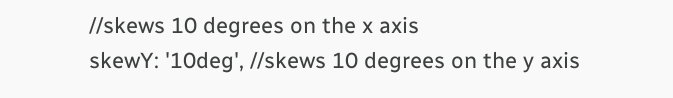//skews 10 degrees on the x axis
skewY: '10deg', //skews 10 degrees on the y axis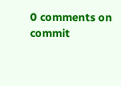0 comments on commit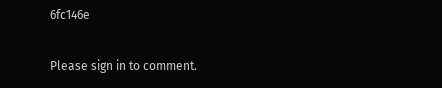6fc146e

Please sign in to comment.